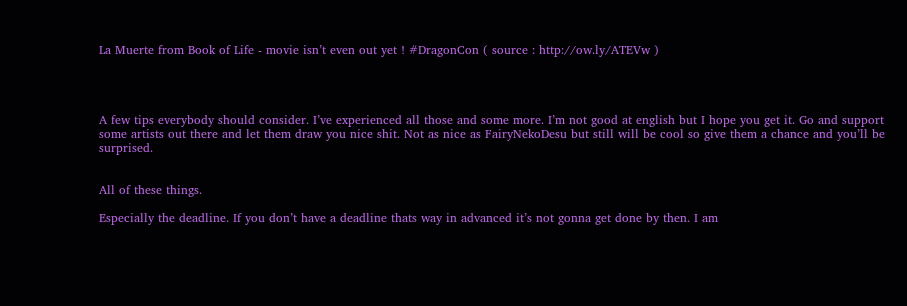La Muerte from Book of Life - movie isn’t even out yet ! #DragonCon ( source : http://ow.ly/ATEVw )




A few tips everybody should consider. I’ve experienced all those and some more. I’m not good at english but I hope you get it. Go and support some artists out there and let them draw you nice shit. Not as nice as FairyNekoDesu but still will be cool so give them a chance and you’ll be surprised.


All of these things.

Especially the deadline. If you don’t have a deadline thats way in advanced it’s not gonna get done by then. I am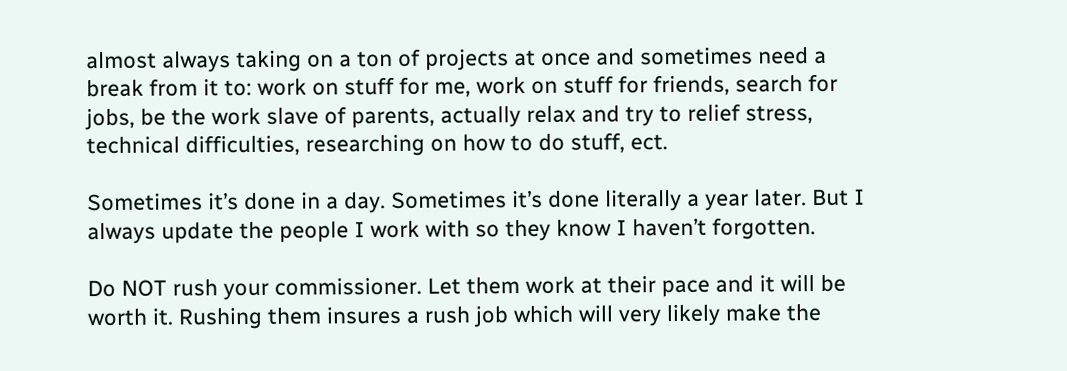almost always taking on a ton of projects at once and sometimes need a break from it to: work on stuff for me, work on stuff for friends, search for jobs, be the work slave of parents, actually relax and try to relief stress, technical difficulties, researching on how to do stuff, ect.

Sometimes it’s done in a day. Sometimes it’s done literally a year later. But I always update the people I work with so they know I haven’t forgotten.

Do NOT rush your commissioner. Let them work at their pace and it will be worth it. Rushing them insures a rush job which will very likely make the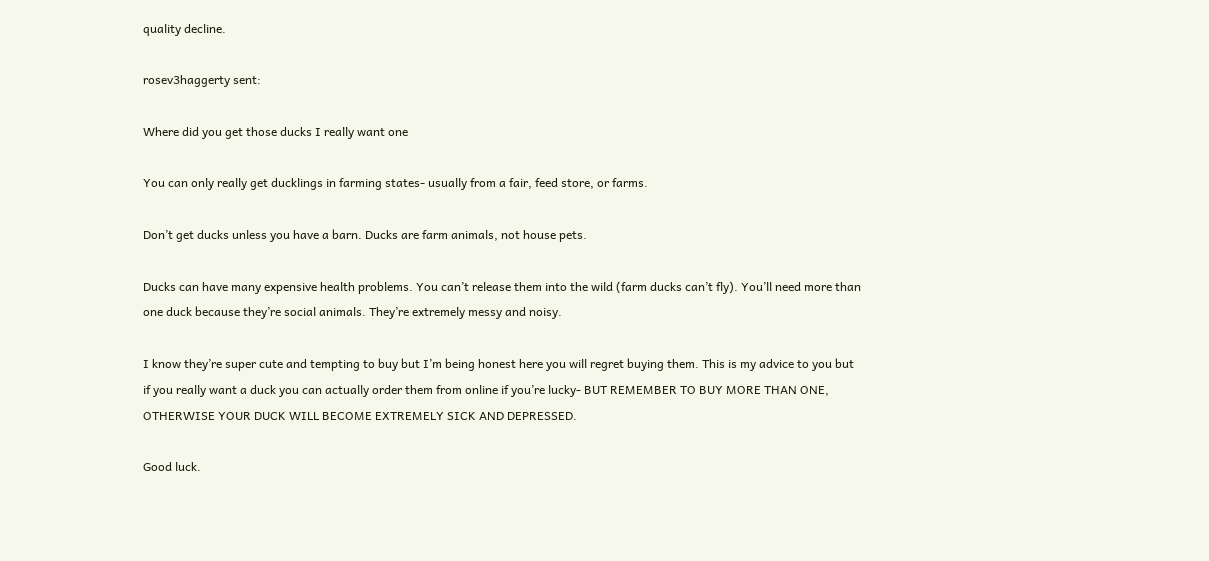quality decline.

rosev3haggerty sent:

Where did you get those ducks I really want one

You can only really get ducklings in farming states- usually from a fair, feed store, or farms.

Don’t get ducks unless you have a barn. Ducks are farm animals, not house pets.

Ducks can have many expensive health problems. You can’t release them into the wild (farm ducks can’t fly). You’ll need more than one duck because they’re social animals. They’re extremely messy and noisy.

I know they’re super cute and tempting to buy but I’m being honest here you will regret buying them. This is my advice to you but if you really want a duck you can actually order them from online if you’re lucky- BUT REMEMBER TO BUY MORE THAN ONE, OTHERWISE YOUR DUCK WILL BECOME EXTREMELY SICK AND DEPRESSED.

Good luck.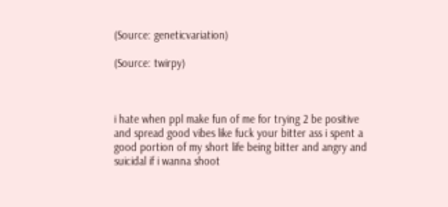(Source: geneticvariation)

(Source: twirpy)



i hate when ppl make fun of me for trying 2 be positive and spread good vibes like fuck your bitter ass i spent a good portion of my short life being bitter and angry and suicidal if i wanna shoot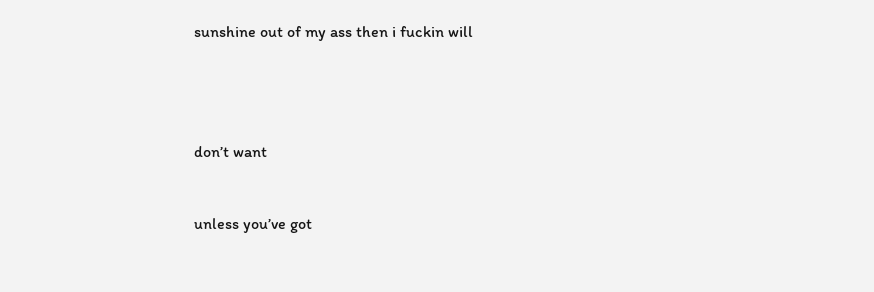sunshine out of my ass then i fuckin will




don’t want


unless you’ve got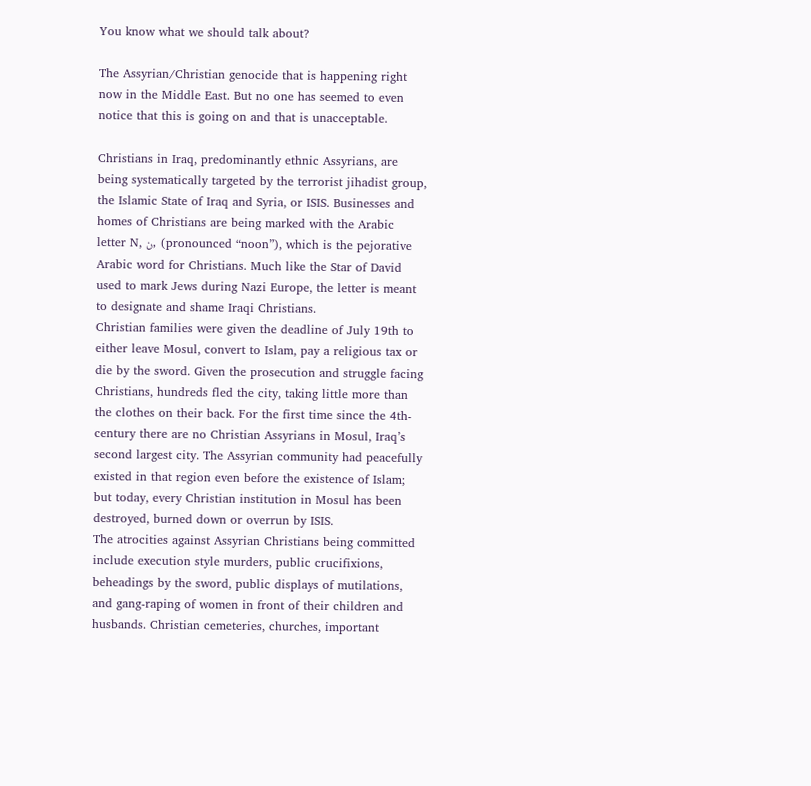You know what we should talk about?

The Assyrian/Christian genocide that is happening right now in the Middle East. But no one has seemed to even notice that this is going on and that is unacceptable.

Christians in Iraq, predominantly ethnic Assyrians, are being systematically targeted by the terrorist jihadist group, the Islamic State of Iraq and Syria, or ISIS. Businesses and homes of Christians are being marked with the Arabic letter N, ن,  (pronounced “noon”), which is the pejorative Arabic word for Christians. Much like the Star of David used to mark Jews during Nazi Europe, the letter is meant to designate and shame Iraqi Christians.
Christian families were given the deadline of July 19th to either leave Mosul, convert to Islam, pay a religious tax or die by the sword. Given the prosecution and struggle facing Christians, hundreds fled the city, taking little more than the clothes on their back. For the first time since the 4th-century there are no Christian Assyrians in Mosul, Iraq’s second largest city. The Assyrian community had peacefully existed in that region even before the existence of Islam; but today, every Christian institution in Mosul has been destroyed, burned down or overrun by ISIS.
The atrocities against Assyrian Christians being committed include execution style murders, public crucifixions, beheadings by the sword, public displays of mutilations, and gang-raping of women in front of their children and husbands. Christian cemeteries, churches, important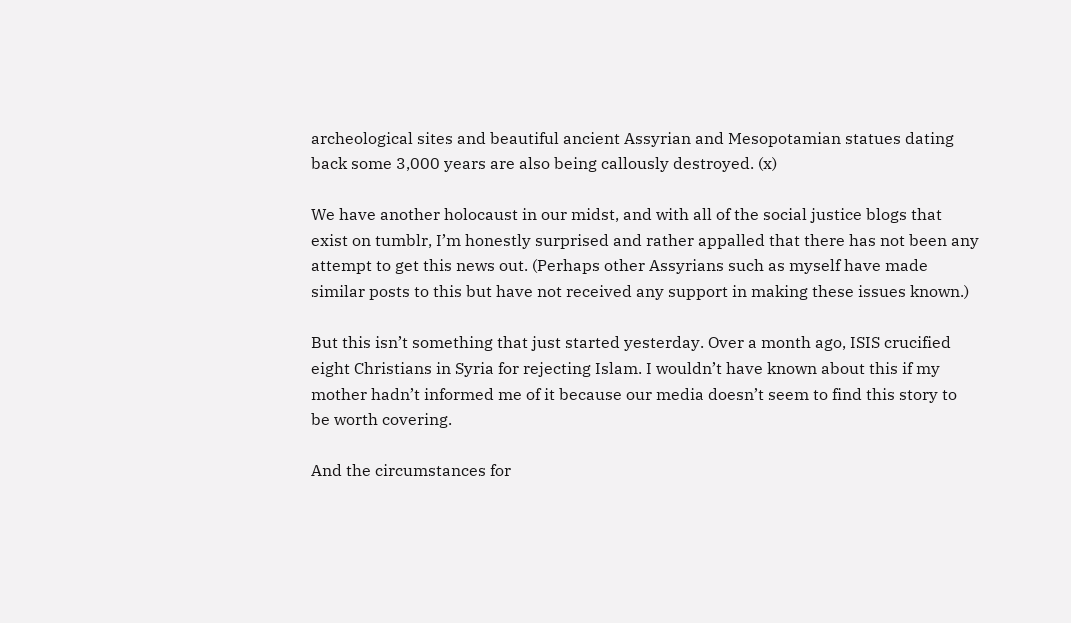archeological sites and beautiful ancient Assyrian and Mesopotamian statues dating back some 3,000 years are also being callously destroyed. (x)

We have another holocaust in our midst, and with all of the social justice blogs that exist on tumblr, I’m honestly surprised and rather appalled that there has not been any attempt to get this news out. (Perhaps other Assyrians such as myself have made similar posts to this but have not received any support in making these issues known.)

But this isn’t something that just started yesterday. Over a month ago, ISIS crucified eight Christians in Syria for rejecting Islam. I wouldn’t have known about this if my mother hadn’t informed me of it because our media doesn’t seem to find this story to be worth covering.

And the circumstances for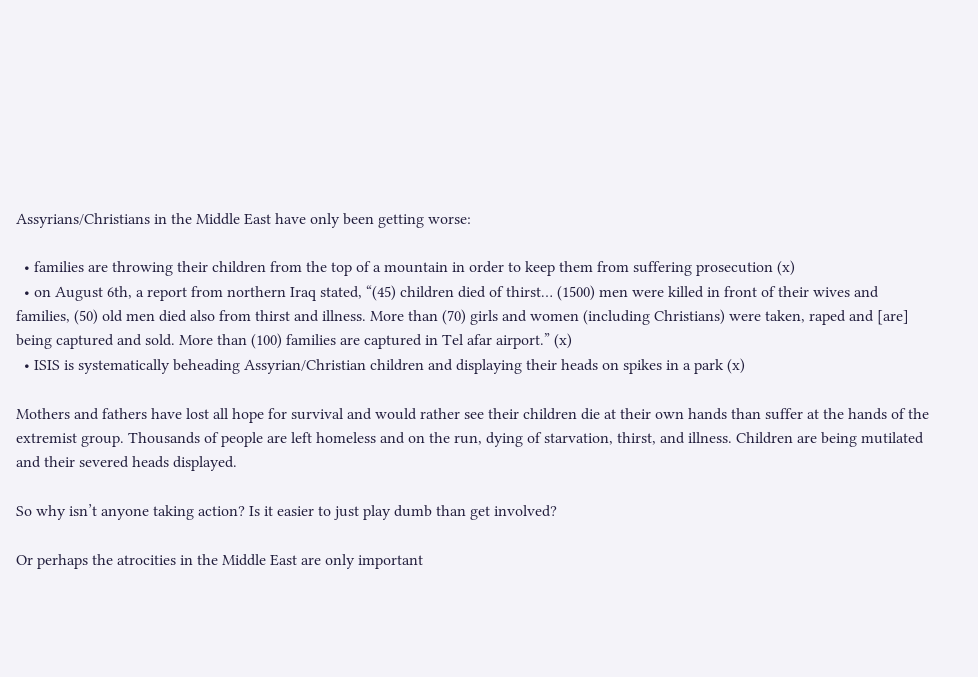Assyrians/Christians in the Middle East have only been getting worse:

  • families are throwing their children from the top of a mountain in order to keep them from suffering prosecution (x)
  • on August 6th, a report from northern Iraq stated, “(45) children died of thirst… (1500) men were killed in front of their wives and families, (50) old men died also from thirst and illness. More than (70) girls and women (including Christians) were taken, raped and [are] being captured and sold. More than (100) families are captured in Tel afar airport.” (x)
  • ISIS is systematically beheading Assyrian/Christian children and displaying their heads on spikes in a park (x)

Mothers and fathers have lost all hope for survival and would rather see their children die at their own hands than suffer at the hands of the extremist group. Thousands of people are left homeless and on the run, dying of starvation, thirst, and illness. Children are being mutilated and their severed heads displayed.

So why isn’t anyone taking action? Is it easier to just play dumb than get involved?

Or perhaps the atrocities in the Middle East are only important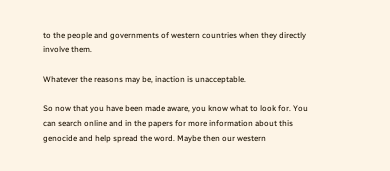to the people and governments of western countries when they directly involve them.

Whatever the reasons may be, inaction is unacceptable.

So now that you have been made aware, you know what to look for. You can search online and in the papers for more information about this genocide and help spread the word. Maybe then our western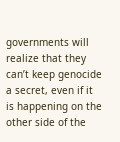governments will realize that they can’t keep genocide a secret, even if it is happening on the other side of the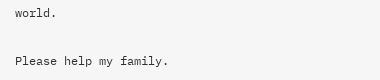world.

Please help my family.